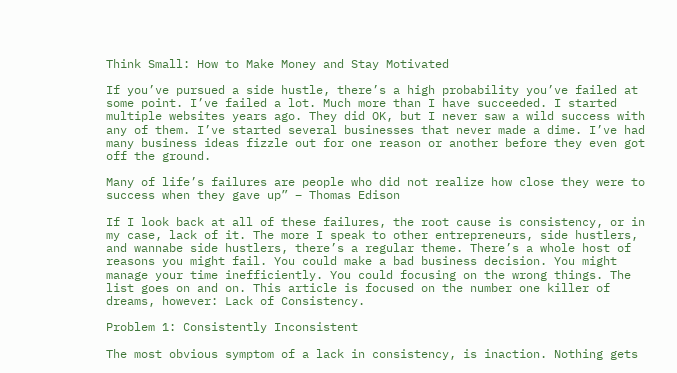Think Small: How to Make Money and Stay Motivated

If you’ve pursued a side hustle, there’s a high probability you’ve failed at some point. I’ve failed a lot. Much more than I have succeeded. I started multiple websites years ago. They did OK, but I never saw a wild success with any of them. I’ve started several businesses that never made a dime. I’ve had many business ideas fizzle out for one reason or another before they even got off the ground.

Many of life’s failures are people who did not realize how close they were to success when they gave up” – Thomas Edison

If I look back at all of these failures, the root cause is consistency, or in my case, lack of it. The more I speak to other entrepreneurs, side hustlers, and wannabe side hustlers, there’s a regular theme. There’s a whole host of reasons you might fail. You could make a bad business decision. You might manage your time inefficiently. You could focusing on the wrong things. The list goes on and on. This article is focused on the number one killer of dreams, however: Lack of Consistency.

Problem 1: Consistently Inconsistent

The most obvious symptom of a lack in consistency, is inaction. Nothing gets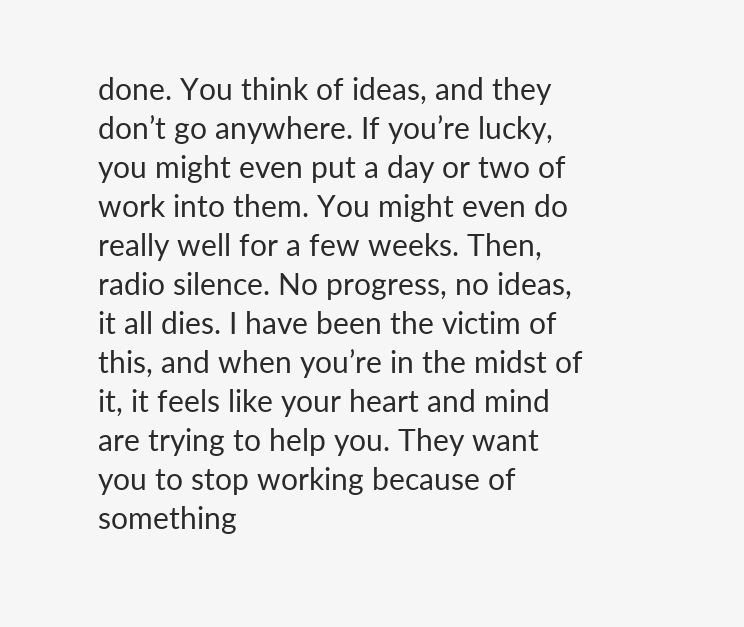done. You think of ideas, and they don’t go anywhere. If you’re lucky, you might even put a day or two of work into them. You might even do really well for a few weeks. Then, radio silence. No progress, no ideas, it all dies. I have been the victim of this, and when you’re in the midst of it, it feels like your heart and mind are trying to help you. They want you to stop working because of something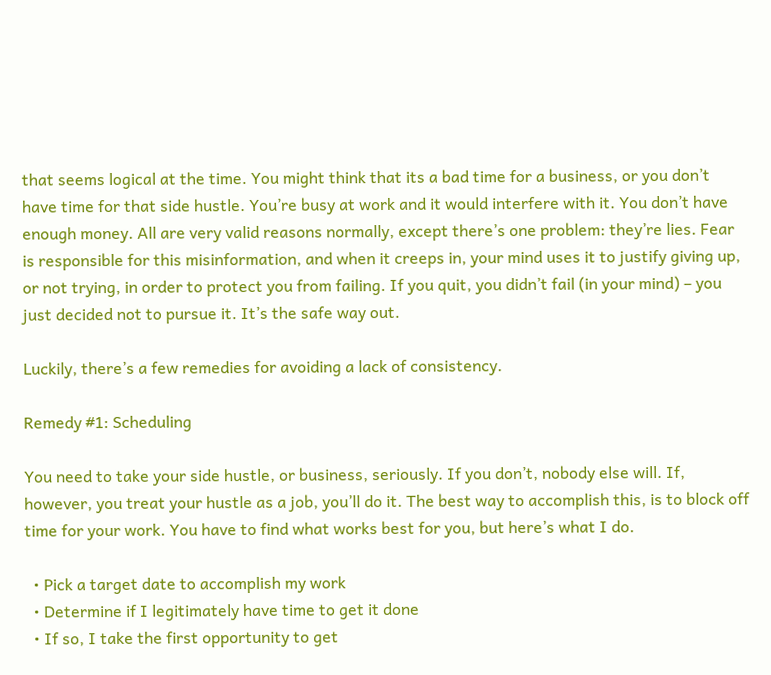that seems logical at the time. You might think that its a bad time for a business, or you don’t have time for that side hustle. You’re busy at work and it would interfere with it. You don’t have enough money. All are very valid reasons normally, except there’s one problem: they’re lies. Fear is responsible for this misinformation, and when it creeps in, your mind uses it to justify giving up, or not trying, in order to protect you from failing. If you quit, you didn’t fail (in your mind) – you just decided not to pursue it. It’s the safe way out.

Luckily, there’s a few remedies for avoiding a lack of consistency.

Remedy #1: Scheduling

You need to take your side hustle, or business, seriously. If you don’t, nobody else will. If, however, you treat your hustle as a job, you’ll do it. The best way to accomplish this, is to block off time for your work. You have to find what works best for you, but here’s what I do.

  • Pick a target date to accomplish my work
  • Determine if I legitimately have time to get it done
  • If so, I take the first opportunity to get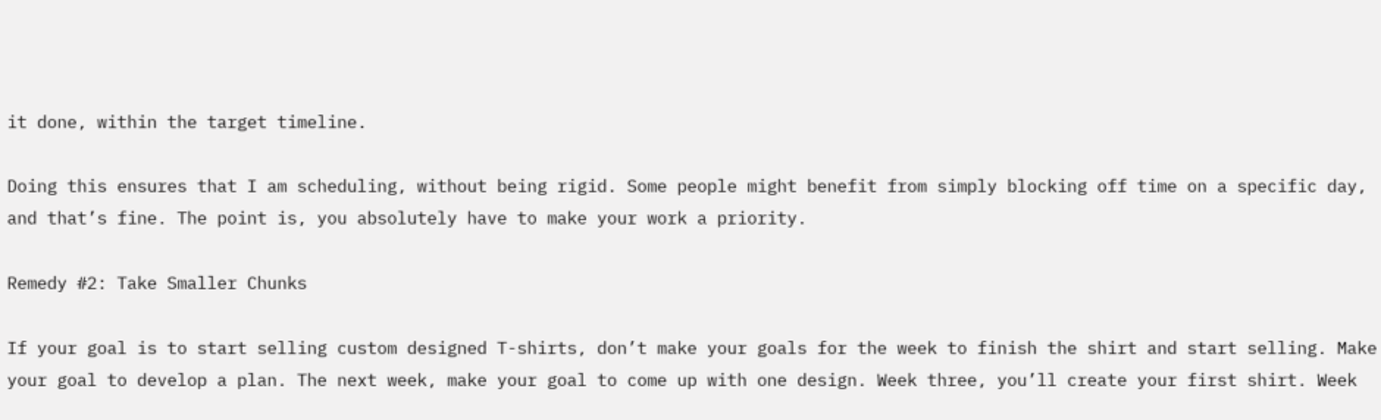it done, within the target timeline.

Doing this ensures that I am scheduling, without being rigid. Some people might benefit from simply blocking off time on a specific day, and that’s fine. The point is, you absolutely have to make your work a priority.

Remedy #2: Take Smaller Chunks

If your goal is to start selling custom designed T-shirts, don’t make your goals for the week to finish the shirt and start selling. Make your goal to develop a plan. The next week, make your goal to come up with one design. Week three, you’ll create your first shirt. Week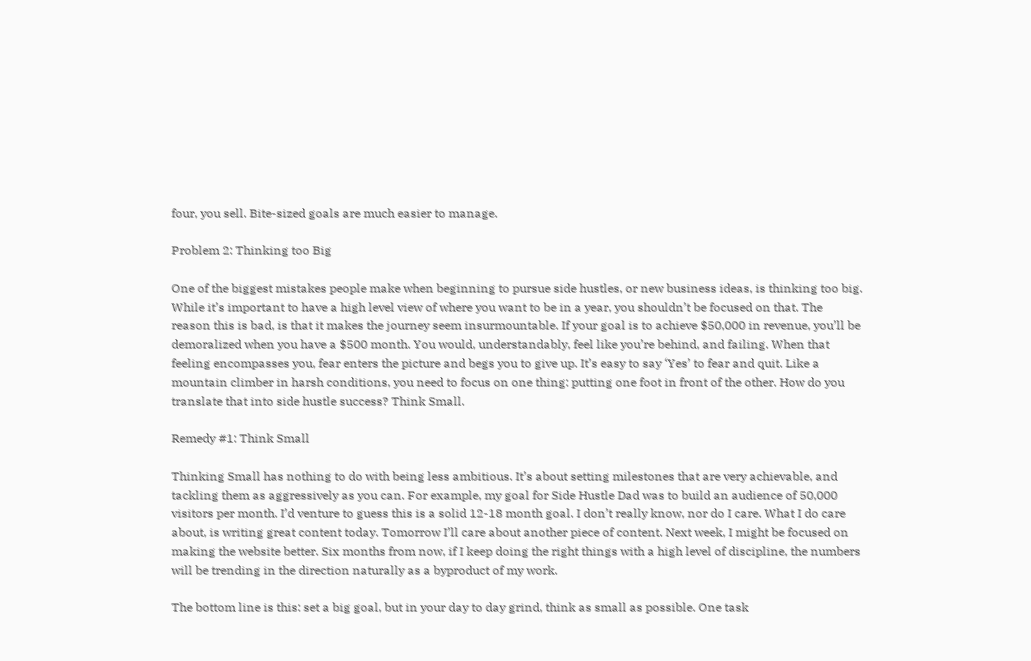four, you sell. Bite-sized goals are much easier to manage.

Problem 2: Thinking too Big

One of the biggest mistakes people make when beginning to pursue side hustles, or new business ideas, is thinking too big. While it’s important to have a high level view of where you want to be in a year, you shouldn’t be focused on that. The reason this is bad, is that it makes the journey seem insurmountable. If your goal is to achieve $50,000 in revenue, you’ll be demoralized when you have a $500 month. You would, understandably, feel like you’re behind, and failing. When that feeling encompasses you, fear enters the picture and begs you to give up. It’s easy to say ‘Yes’ to fear and quit. Like a mountain climber in harsh conditions, you need to focus on one thing: putting one foot in front of the other. How do you translate that into side hustle success? Think Small.

Remedy #1: Think Small

Thinking Small has nothing to do with being less ambitious. It’s about setting milestones that are very achievable, and tackling them as aggressively as you can. For example, my goal for Side Hustle Dad was to build an audience of 50,000 visitors per month. I’d venture to guess this is a solid 12-18 month goal. I don’t really know, nor do I care. What I do care about, is writing great content today. Tomorrow I’ll care about another piece of content. Next week, I might be focused on making the website better. Six months from now, if I keep doing the right things with a high level of discipline, the numbers will be trending in the direction naturally as a byproduct of my work.

The bottom line is this: set a big goal, but in your day to day grind, think as small as possible. One task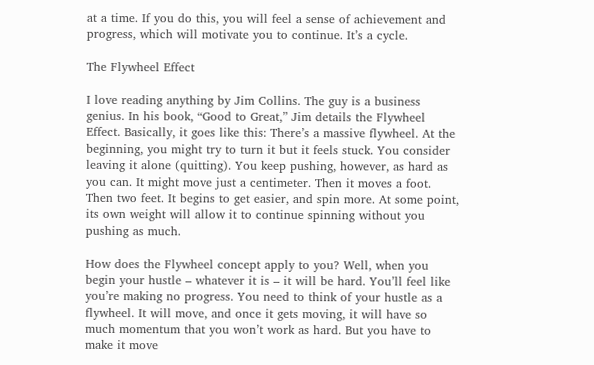at a time. If you do this, you will feel a sense of achievement and progress, which will motivate you to continue. It’s a cycle.

The Flywheel Effect

I love reading anything by Jim Collins. The guy is a business genius. In his book, “Good to Great,” Jim details the Flywheel Effect. Basically, it goes like this: There’s a massive flywheel. At the beginning, you might try to turn it but it feels stuck. You consider leaving it alone (quitting). You keep pushing, however, as hard as you can. It might move just a centimeter. Then it moves a foot. Then two feet. It begins to get easier, and spin more. At some point, its own weight will allow it to continue spinning without you pushing as much.

How does the Flywheel concept apply to you? Well, when you begin your hustle – whatever it is – it will be hard. You’ll feel like you’re making no progress. You need to think of your hustle as a flywheel. It will move, and once it gets moving, it will have so much momentum that you won’t work as hard. But you have to make it move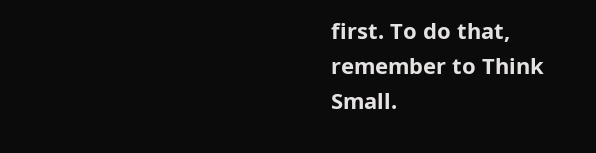first. To do that, remember to Think Small.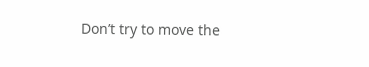Don’t try to move the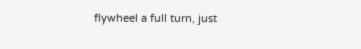flywheel a full turn, just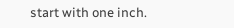start with one inch.